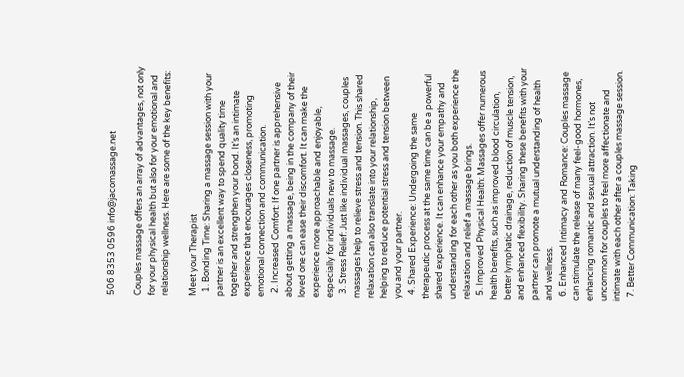506 8353 0596 info@jacomassage.net

Couples massage offers an array of advantages, not only for your physical health but also for your emotional and relationship wellness. Here are some of the key benefits:

Meet your Therapist
  1. Bonding Time: Sharing a massage session with your partner is an excellent way to spend quality time together and strengthen your bond. It’s an intimate experience that encourages closeness, promoting emotional connection and communication.
  2. Increased Comfort: If one partner is apprehensive about getting a massage, being in the company of their loved one can ease their discomfort. It can make the experience more approachable and enjoyable, especially for individuals new to massage.
  3. Stress Relief: Just like individual massages, couples massages help to relieve stress and tension. This shared relaxation can also translate into your relationship, helping to reduce potential stress and tension between you and your partner.
  4. Shared Experience: Undergoing the same therapeutic process at the same time can be a powerful shared experience. It can enhance your empathy and understanding for each other as you both experience the relaxation and relief a massage brings.
  5. Improved Physical Health: Massages offer numerous health benefits, such as improved blood circulation, better lymphatic drainage, reduction of muscle tension, and enhanced flexibility. Sharing these benefits with your partner can promote a mutual understanding of health and wellness.
  6. Enhanced Intimacy and Romance: Couples massage can stimulate the release of many feel-good hormones, enhancing romantic and sexual attraction. It’s not uncommon for couples to feel more affectionate and intimate with each other after a couples massage session.
  7. Better Communication: Taking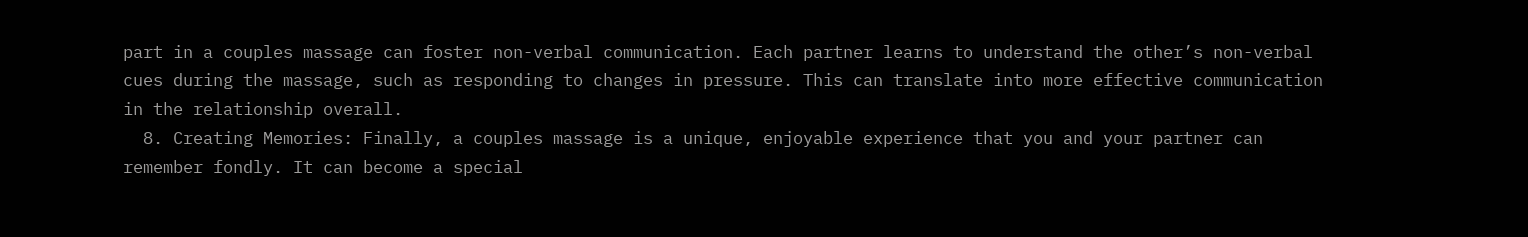part in a couples massage can foster non-verbal communication. Each partner learns to understand the other’s non-verbal cues during the massage, such as responding to changes in pressure. This can translate into more effective communication in the relationship overall.
  8. Creating Memories: Finally, a couples massage is a unique, enjoyable experience that you and your partner can remember fondly. It can become a special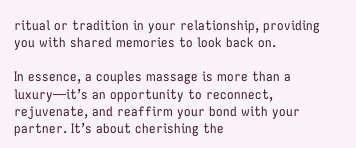ritual or tradition in your relationship, providing you with shared memories to look back on.

In essence, a couples massage is more than a luxury—it’s an opportunity to reconnect, rejuvenate, and reaffirm your bond with your partner. It’s about cherishing the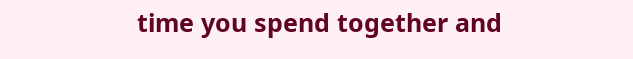time you spend together and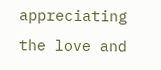appreciating the love and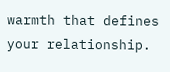warmth that defines your relationship.